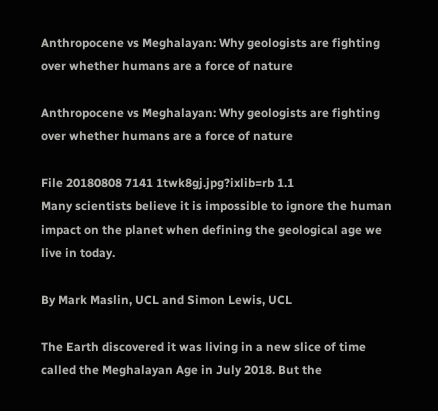Anthropocene vs Meghalayan: Why geologists are fighting over whether humans are a force of nature

Anthropocene vs Meghalayan: Why geologists are fighting over whether humans are a force of nature

File 20180808 7141 1twk8gj.jpg?ixlib=rb 1.1
Many scientists believe it is impossible to ignore the human impact on the planet when defining the geological age we live in today.

By Mark Maslin, UCL and Simon Lewis, UCL

The Earth discovered it was living in a new slice of time called the Meghalayan Age in July 2018. But the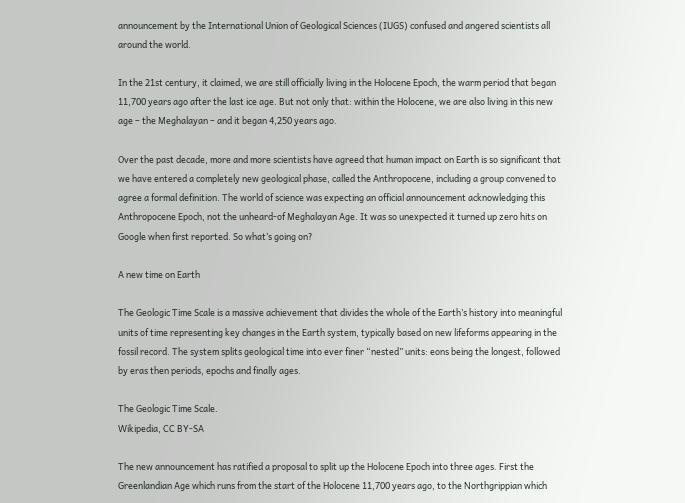announcement by the International Union of Geological Sciences (IUGS) confused and angered scientists all around the world.

In the 21st century, it claimed, we are still officially living in the Holocene Epoch, the warm period that began 11,700 years ago after the last ice age. But not only that: within the Holocene, we are also living in this new age – the Meghalayan – and it began 4,250 years ago.

Over the past decade, more and more scientists have agreed that human impact on Earth is so significant that we have entered a completely new geological phase, called the Anthropocene, including a group convened to agree a formal definition. The world of science was expecting an official announcement acknowledging this Anthropocene Epoch, not the unheard-of Meghalayan Age. It was so unexpected it turned up zero hits on Google when first reported. So what’s going on?

A new time on Earth

The Geologic Time Scale is a massive achievement that divides the whole of the Earth’s history into meaningful units of time representing key changes in the Earth system, typically based on new lifeforms appearing in the fossil record. The system splits geological time into ever finer “nested” units: eons being the longest, followed by eras then periods, epochs and finally ages.

The Geologic Time Scale.
Wikipedia, CC BY-SA

The new announcement has ratified a proposal to split up the Holocene Epoch into three ages. First the Greenlandian Age which runs from the start of the Holocene 11,700 years ago, to the Northgrippian which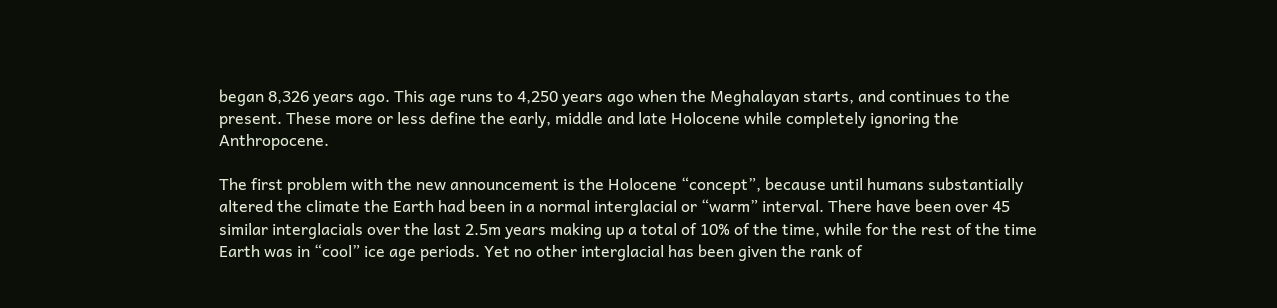began 8,326 years ago. This age runs to 4,250 years ago when the Meghalayan starts, and continues to the present. These more or less define the early, middle and late Holocene while completely ignoring the Anthropocene.

The first problem with the new announcement is the Holocene “concept”, because until humans substantially altered the climate the Earth had been in a normal interglacial or “warm” interval. There have been over 45 similar interglacials over the last 2.5m years making up a total of 10% of the time, while for the rest of the time Earth was in “cool” ice age periods. Yet no other interglacial has been given the rank of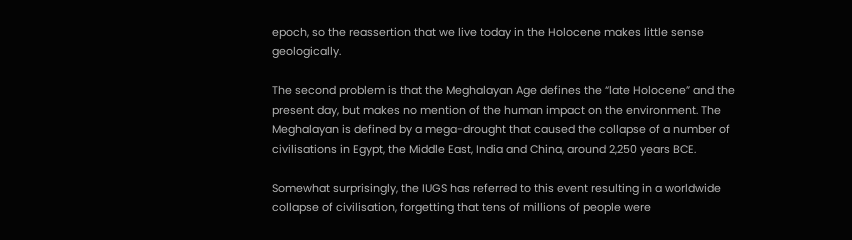epoch, so the reassertion that we live today in the Holocene makes little sense geologically.

The second problem is that the Meghalayan Age defines the “late Holocene” and the present day, but makes no mention of the human impact on the environment. The Meghalayan is defined by a mega-drought that caused the collapse of a number of civilisations in Egypt, the Middle East, India and China, around 2,250 years BCE.

Somewhat surprisingly, the IUGS has referred to this event resulting in a worldwide collapse of civilisation, forgetting that tens of millions of people were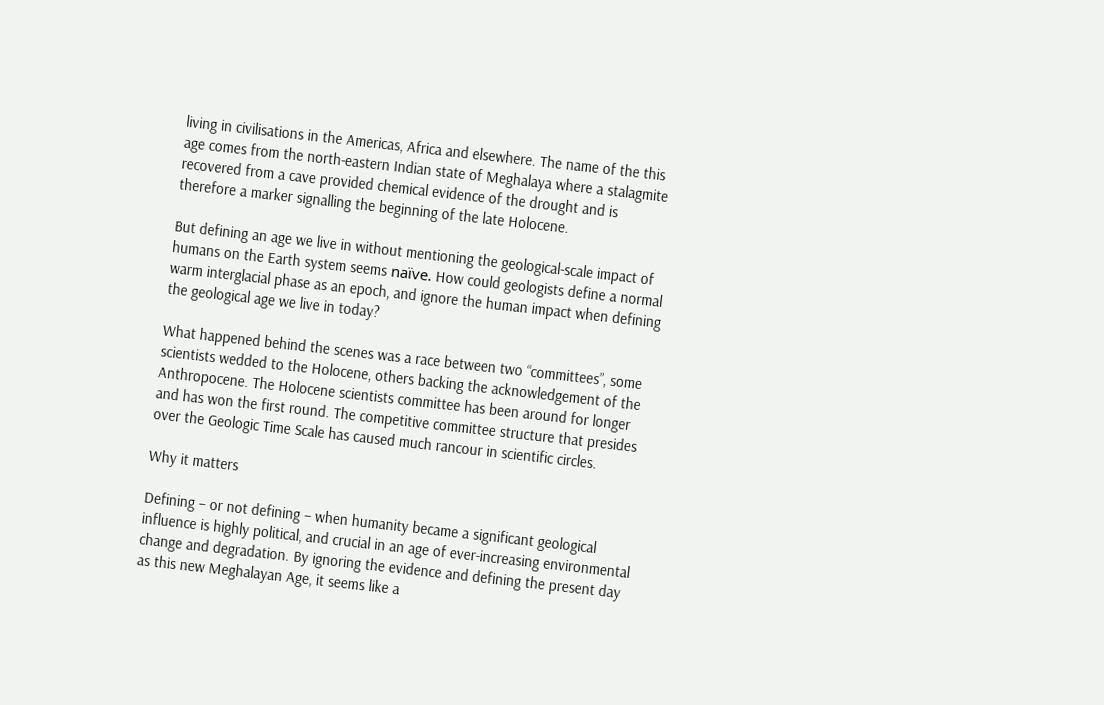living in civilisations in the Americas, Africa and elsewhere. The name of the this age comes from the north-eastern Indian state of Meghalaya where a stalagmite recovered from a cave provided chemical evidence of the drought and is therefore a marker signalling the beginning of the late Holocene.

But defining an age we live in without mentioning the geological-scale impact of humans on the Earth system seems naïve. How could geologists define a normal warm interglacial phase as an epoch, and ignore the human impact when defining the geological age we live in today?

What happened behind the scenes was a race between two “committees”, some scientists wedded to the Holocene, others backing the acknowledgement of the Anthropocene. The Holocene scientists committee has been around for longer and has won the first round. The competitive committee structure that presides over the Geologic Time Scale has caused much rancour in scientific circles.

Why it matters

Defining – or not defining – when humanity became a significant geological influence is highly political, and crucial in an age of ever-increasing environmental change and degradation. By ignoring the evidence and defining the present day as this new Meghalayan Age, it seems like a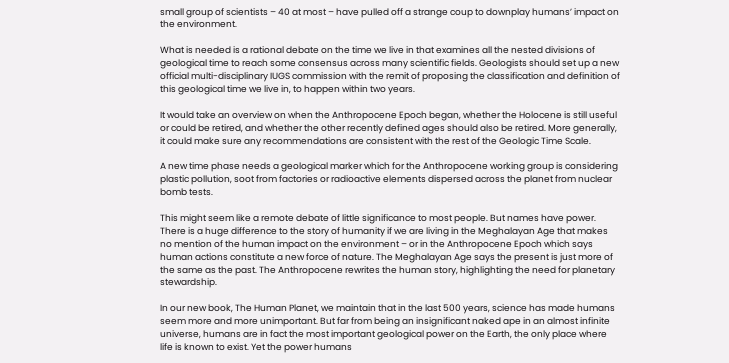small group of scientists – 40 at most – have pulled off a strange coup to downplay humans’ impact on the environment.

What is needed is a rational debate on the time we live in that examines all the nested divisions of geological time to reach some consensus across many scientific fields. Geologists should set up a new official multi-disciplinary IUGS commission with the remit of proposing the classification and definition of this geological time we live in, to happen within two years.

It would take an overview on when the Anthropocene Epoch began, whether the Holocene is still useful or could be retired, and whether the other recently defined ages should also be retired. More generally, it could make sure any recommendations are consistent with the rest of the Geologic Time Scale.

A new time phase needs a geological marker which for the Anthropocene working group is considering plastic pollution, soot from factories or radioactive elements dispersed across the planet from nuclear bomb tests.

This might seem like a remote debate of little significance to most people. But names have power. There is a huge difference to the story of humanity if we are living in the Meghalayan Age that makes no mention of the human impact on the environment – or in the Anthropocene Epoch which says human actions constitute a new force of nature. The Meghalayan Age says the present is just more of the same as the past. The Anthropocene rewrites the human story, highlighting the need for planetary stewardship.

In our new book, The Human Planet, we maintain that in the last 500 years, science has made humans seem more and more unimportant. But far from being an insignificant naked ape in an almost infinite universe, humans are in fact the most important geological power on the Earth, the only place where life is known to exist. Yet the power humans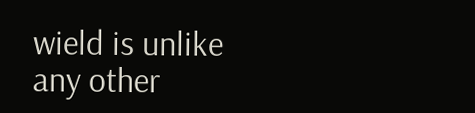wield is unlike any other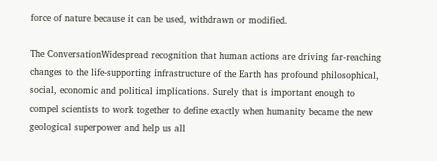force of nature because it can be used, withdrawn or modified.

The ConversationWidespread recognition that human actions are driving far-reaching changes to the life-supporting infrastructure of the Earth has profound philosophical, social, economic and political implications. Surely that is important enough to compel scientists to work together to define exactly when humanity became the new geological superpower and help us all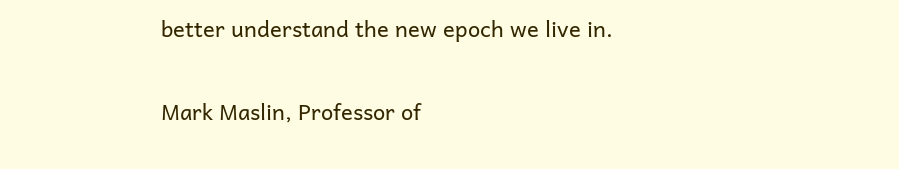better understand the new epoch we live in.

Mark Maslin, Professor of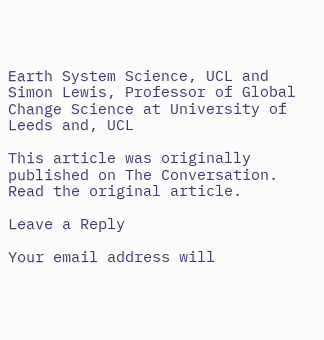Earth System Science, UCL and Simon Lewis, Professor of Global Change Science at University of Leeds and, UCL

This article was originally published on The Conversation. Read the original article.

Leave a Reply

Your email address will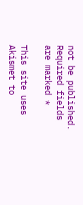not be published. Required fields are marked *

This site uses Akismet to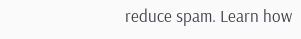reduce spam. Learn how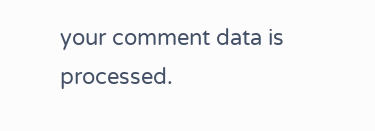your comment data is processed.